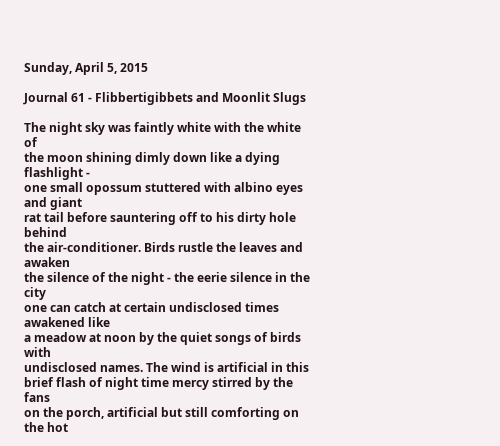Sunday, April 5, 2015

Journal 61 - Flibbertigibbets and Moonlit Slugs

The night sky was faintly white with the white of
the moon shining dimly down like a dying flashlight -
one small opossum stuttered with albino eyes and giant
rat tail before sauntering off to his dirty hole behind
the air-conditioner. Birds rustle the leaves and awaken
the silence of the night - the eerie silence in the city
one can catch at certain undisclosed times awakened like
a meadow at noon by the quiet songs of birds with
undisclosed names. The wind is artificial in this
brief flash of night time mercy stirred by the fans
on the porch, artificial but still comforting on the hot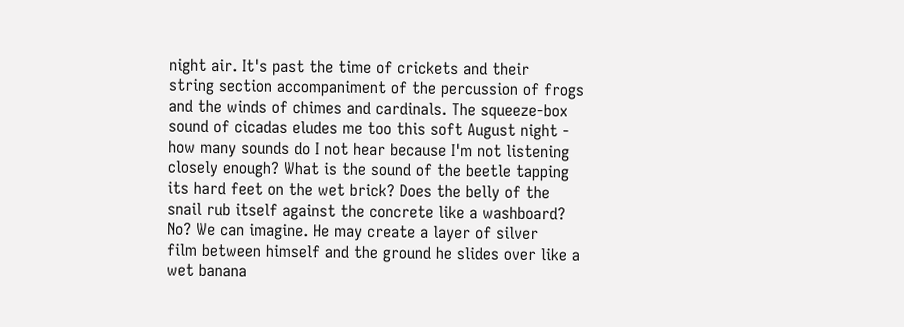night air. It's past the time of crickets and their
string section accompaniment of the percussion of frogs
and the winds of chimes and cardinals. The squeeze-box
sound of cicadas eludes me too this soft August night -
how many sounds do I not hear because I'm not listening
closely enough? What is the sound of the beetle tapping
its hard feet on the wet brick? Does the belly of the
snail rub itself against the concrete like a washboard?
No? We can imagine. He may create a layer of silver
film between himself and the ground he slides over like a
wet banana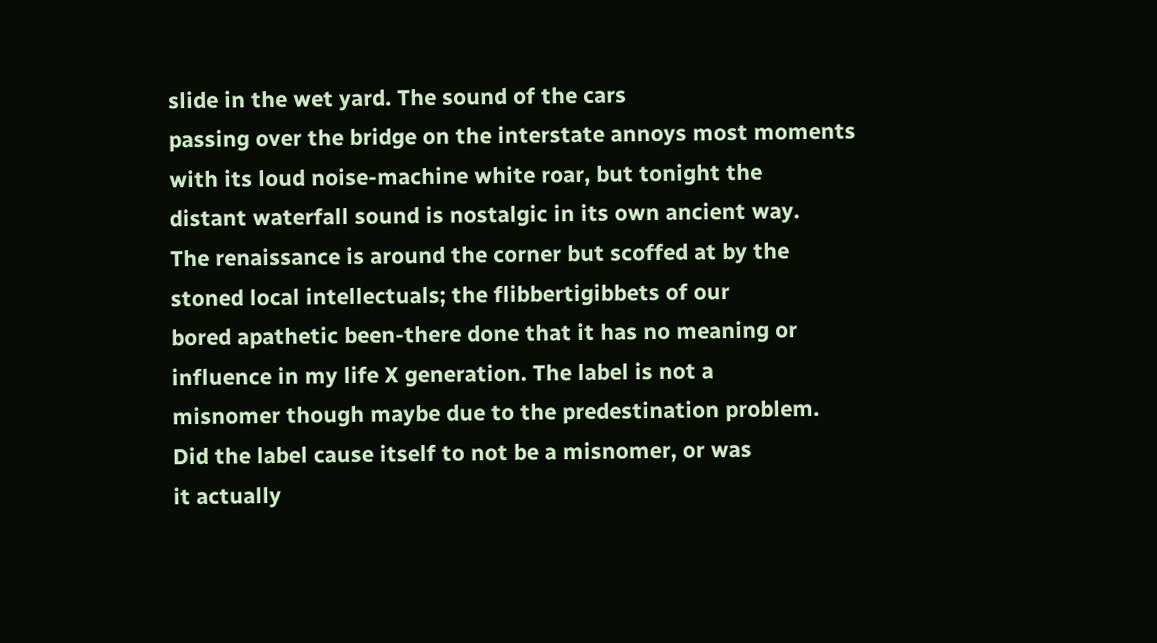slide in the wet yard. The sound of the cars
passing over the bridge on the interstate annoys most moments
with its loud noise-machine white roar, but tonight the
distant waterfall sound is nostalgic in its own ancient way.
The renaissance is around the corner but scoffed at by the
stoned local intellectuals; the flibbertigibbets of our
bored apathetic been-there done that it has no meaning or
influence in my life X generation. The label is not a
misnomer though maybe due to the predestination problem.
Did the label cause itself to not be a misnomer, or was
it actually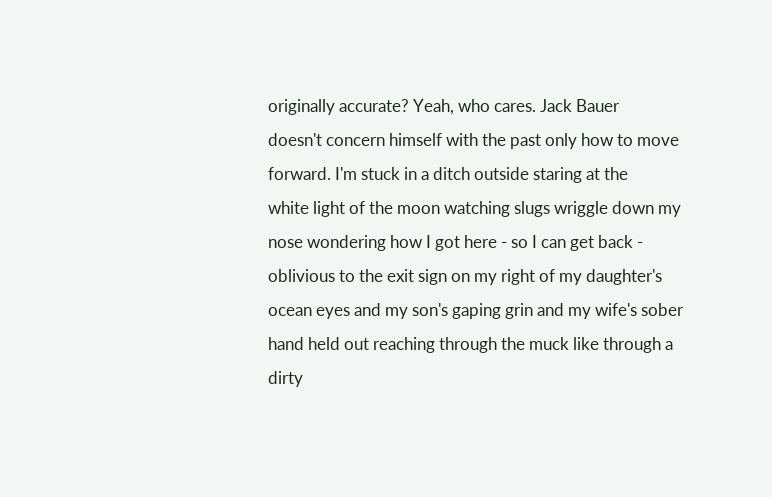originally accurate? Yeah, who cares. Jack Bauer
doesn't concern himself with the past only how to move
forward. I'm stuck in a ditch outside staring at the
white light of the moon watching slugs wriggle down my
nose wondering how I got here - so I can get back -
oblivious to the exit sign on my right of my daughter's
ocean eyes and my son's gaping grin and my wife's sober
hand held out reaching through the muck like through a
dirty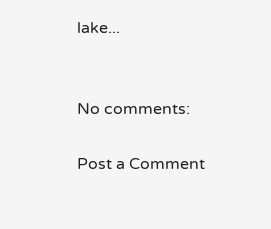lake...


No comments:

Post a Comment